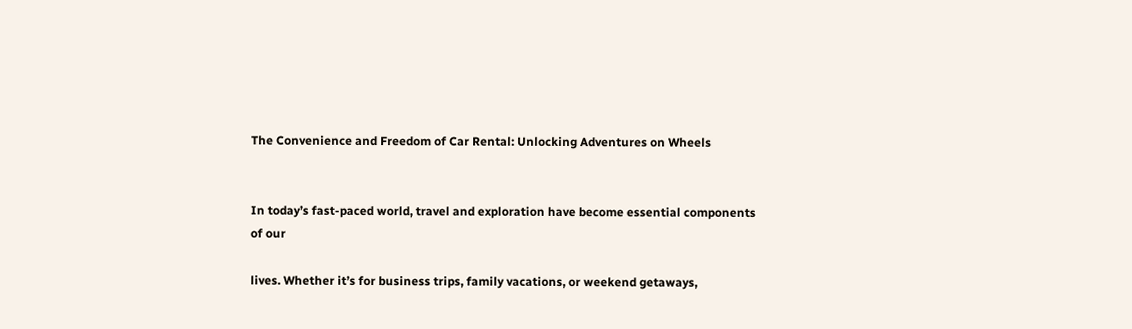The Convenience and Freedom of Car Rental: Unlocking Adventures on Wheels


In today’s fast-paced world, travel and exploration have become essential components of our

lives. Whether it’s for business trips, family vacations, or weekend getaways,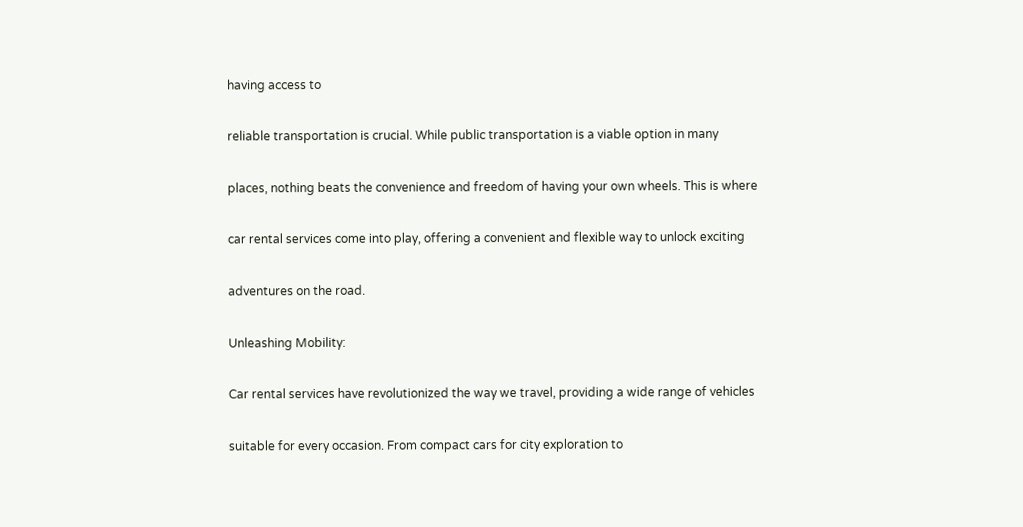having access to

reliable transportation is crucial. While public transportation is a viable option in many

places, nothing beats the convenience and freedom of having your own wheels. This is where

car rental services come into play, offering a convenient and flexible way to unlock exciting

adventures on the road.

Unleashing Mobility:

Car rental services have revolutionized the way we travel, providing a wide range of vehicles

suitable for every occasion. From compact cars for city exploration to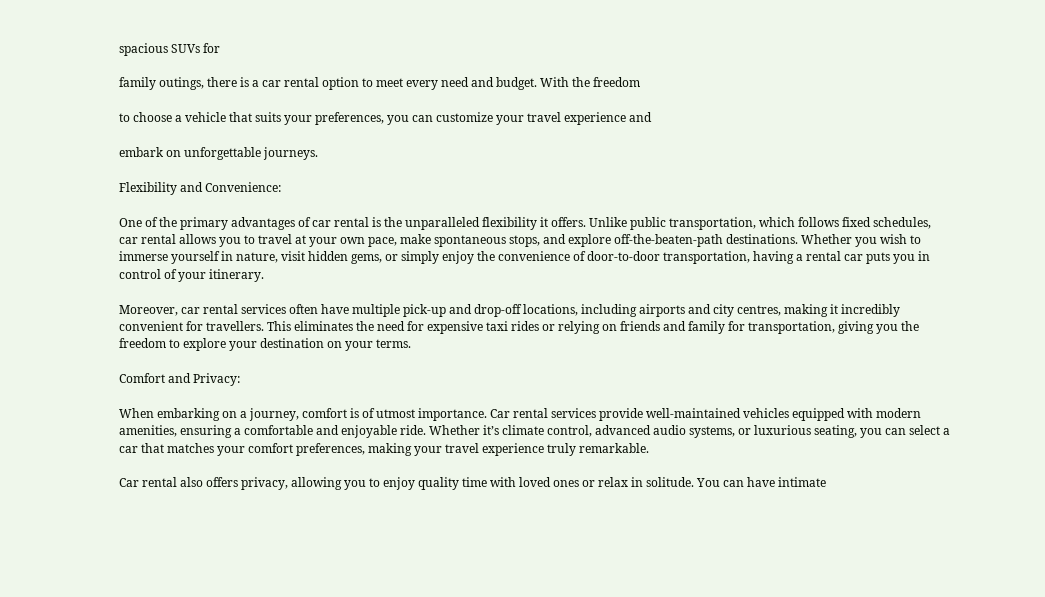spacious SUVs for

family outings, there is a car rental option to meet every need and budget. With the freedom

to choose a vehicle that suits your preferences, you can customize your travel experience and

embark on unforgettable journeys.

Flexibility and Convenience:

One of the primary advantages of car rental is the unparalleled flexibility it offers. Unlike public transportation, which follows fixed schedules, car rental allows you to travel at your own pace, make spontaneous stops, and explore off-the-beaten-path destinations. Whether you wish to immerse yourself in nature, visit hidden gems, or simply enjoy the convenience of door-to-door transportation, having a rental car puts you in control of your itinerary.

Moreover, car rental services often have multiple pick-up and drop-off locations, including airports and city centres, making it incredibly convenient for travellers. This eliminates the need for expensive taxi rides or relying on friends and family for transportation, giving you the freedom to explore your destination on your terms.

Comfort and Privacy:

When embarking on a journey, comfort is of utmost importance. Car rental services provide well-maintained vehicles equipped with modern amenities, ensuring a comfortable and enjoyable ride. Whether it’s climate control, advanced audio systems, or luxurious seating, you can select a car that matches your comfort preferences, making your travel experience truly remarkable.

Car rental also offers privacy, allowing you to enjoy quality time with loved ones or relax in solitude. You can have intimate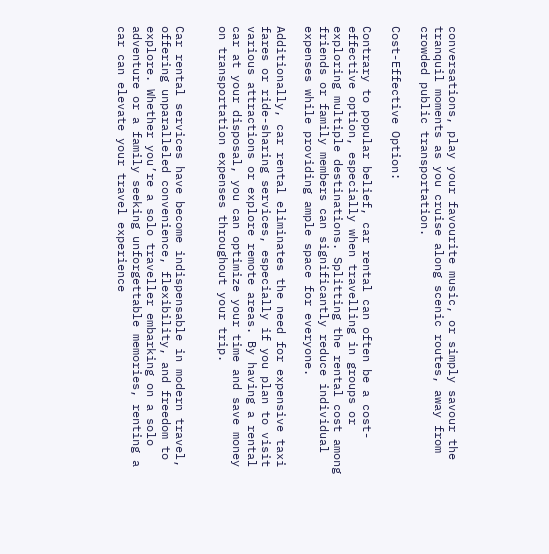conversations, play your favourite music, or simply savour the tranquil moments as you cruise along scenic routes, away from crowded public transportation.

Cost-Effective Option:

Contrary to popular belief, car rental can often be a cost-effective option, especially when travelling in groups or exploring multiple destinations. Splitting the rental cost among friends or family members can significantly reduce individual expenses while providing ample space for everyone.

Additionally, car rental eliminates the need for expensive taxi fares or ride-sharing services, especially if you plan to visit various attractions or explore remote areas. By having a rental car at your disposal, you can optimize your time and save money on transportation expenses throughout your trip.


Car rental services have become indispensable in modern travel, offering unparalleled convenience, flexibility, and freedom to explore. Whether you’re a solo traveller embarking on a solo adventure or a family seeking unforgettable memories, renting a car can elevate your travel experience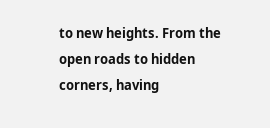to new heights. From the open roads to hidden corners, having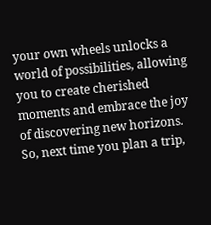your own wheels unlocks a world of possibilities, allowing you to create cherished moments and embrace the joy of discovering new horizons. So, next time you plan a trip,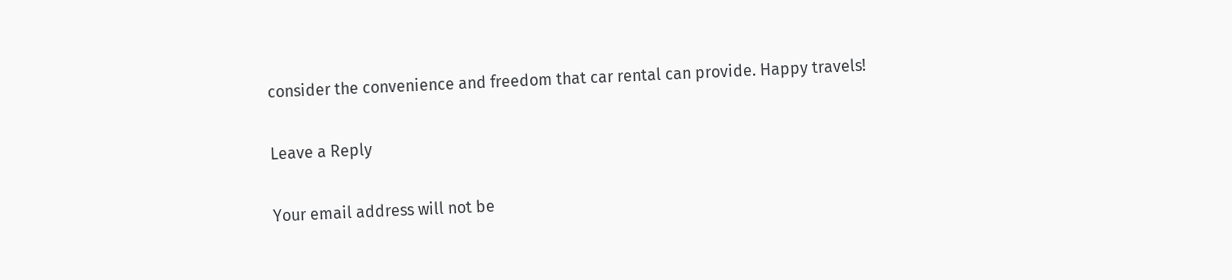consider the convenience and freedom that car rental can provide. Happy travels!

Leave a Reply

Your email address will not be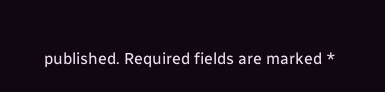published. Required fields are marked *